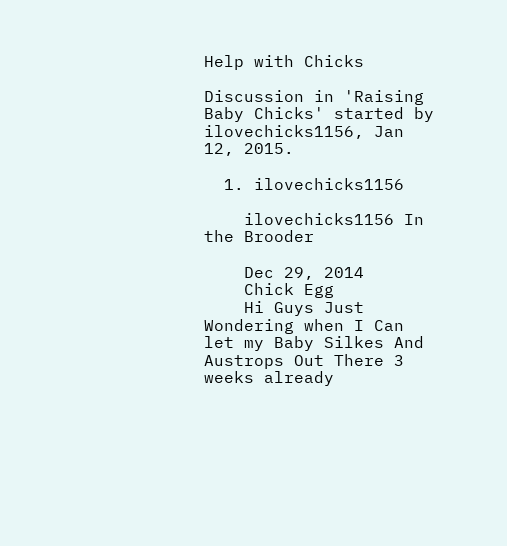Help with Chicks

Discussion in 'Raising Baby Chicks' started by ilovechicks1156, Jan 12, 2015.

  1. ilovechicks1156

    ilovechicks1156 In the Brooder

    Dec 29, 2014
    Chick Egg
    Hi Guys Just Wondering when I Can let my Baby Silkes And Austrops Out There 3 weeks already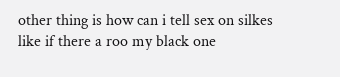other thing is how can i tell sex on silkes like if there a roo my black one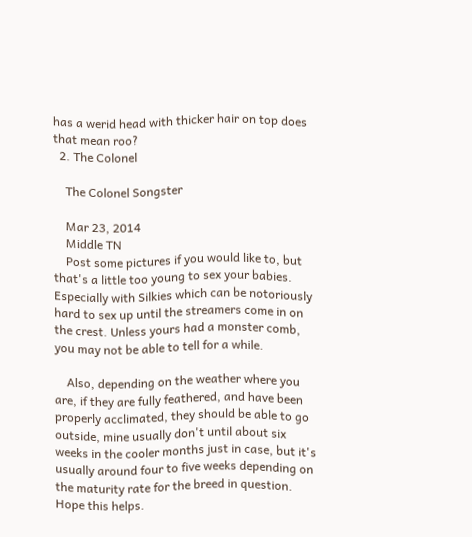has a werid head with thicker hair on top does that mean roo?
  2. The Colonel

    The Colonel Songster

    Mar 23, 2014
    Middle TN
    Post some pictures if you would like to, but that's a little too young to sex your babies. Especially with Silkies which can be notoriously hard to sex up until the streamers come in on the crest. Unless yours had a monster comb, you may not be able to tell for a while.

    Also, depending on the weather where you are, if they are fully feathered, and have been properly acclimated, they should be able to go outside, mine usually don't until about six weeks in the cooler months just in case, but it's usually around four to five weeks depending on the maturity rate for the breed in question. Hope this helps.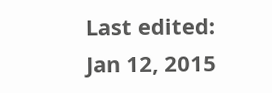Last edited: Jan 12, 2015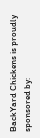BackYard Chickens is proudly sponsored by: